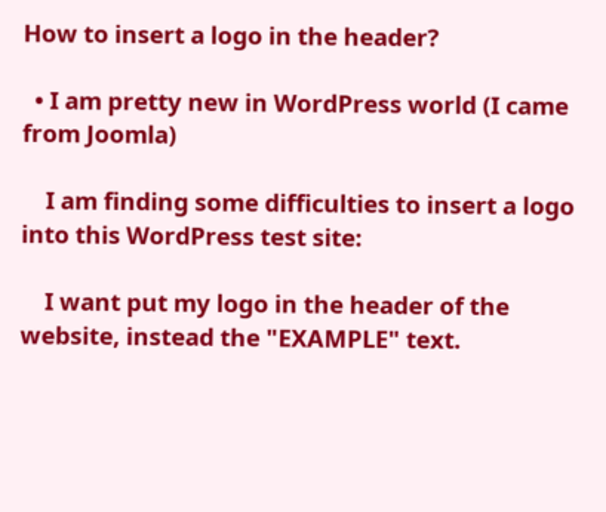How to insert a logo in the header?

  • I am pretty new in WordPress world (I came from Joomla)

    I am finding some difficulties to insert a logo into this WordPress test site:

    I want put my logo in the header of the website, instead the "EXAMPLE" text.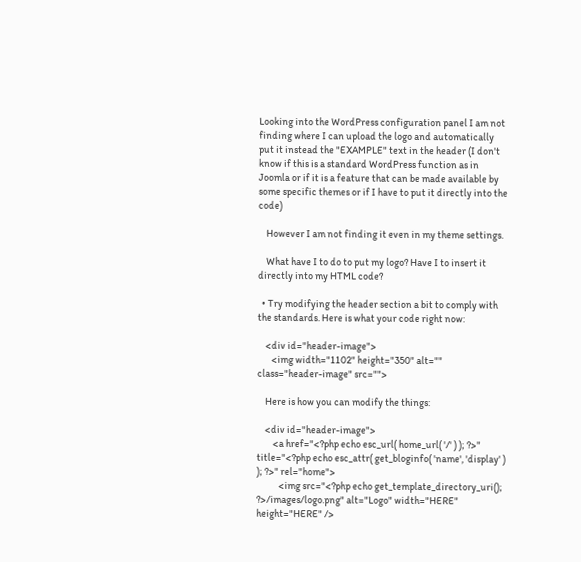Looking into the WordPress configuration panel I am not finding where I can upload the logo and automatically put it instead the "EXAMPLE" text in the header (I don't know if this is a standard WordPress function as in Joomla or if it is a feature that can be made available by some specific themes or if I have to put it directly into the code)

    However I am not finding it even in my theme settings.

    What have I to do to put my logo? Have I to insert it directly into my HTML code?

  • Try modifying the header section a bit to comply with the standards. Here is what your code right now:

    <div id="header-image">
       <img width="1102" height="350" alt="" class="header-image" src="">

    Here is how you can modify the things:

    <div id="header-image">
        <a href="<?php echo esc_url( home_url( '/' ) ); ?>" title="<?php echo esc_attr( get_bloginfo( 'name', 'display' ) ); ?>" rel="home">
           <img src="<?php echo get_template_directory_uri(); ?>/images/logo.png" alt="Logo" width="HERE" height="HERE" />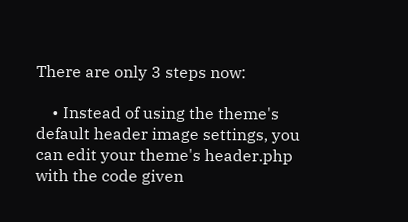There are only 3 steps now:

    • Instead of using the theme's default header image settings, you can edit your theme's header.php with the code given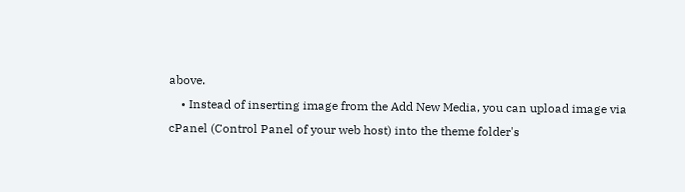above.
    • Instead of inserting image from the Add New Media, you can upload image via cPanel (Control Panel of your web host) into the theme folder's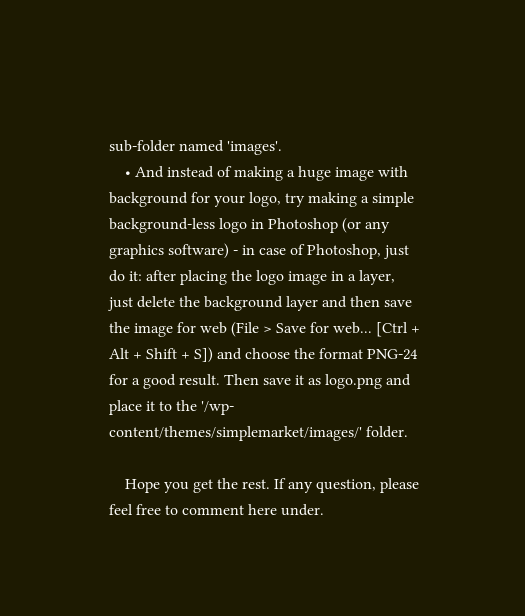sub-folder named 'images'.
    • And instead of making a huge image with background for your logo, try making a simple background-less logo in Photoshop (or any graphics software) - in case of Photoshop, just do it: after placing the logo image in a layer, just delete the background layer and then save the image for web (File > Save for web... [Ctrl + Alt + Shift + S]) and choose the format PNG-24 for a good result. Then save it as logo.png and place it to the '/wp-content/themes/simplemarket/images/' folder.

    Hope you get the rest. If any question, please feel free to comment here under.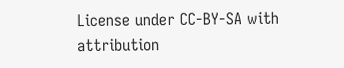License under CC-BY-SA with attribution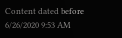Content dated before 6/26/2020 9:53 AM